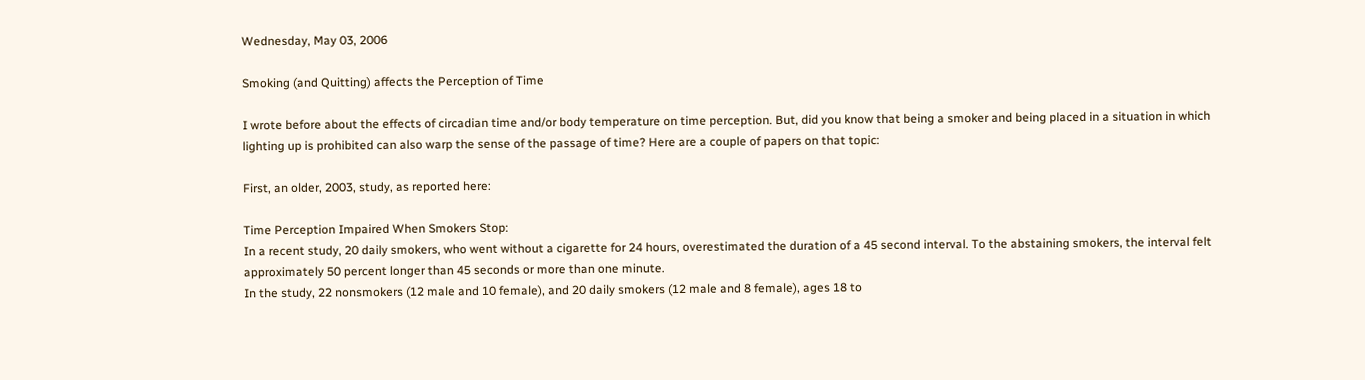Wednesday, May 03, 2006

Smoking (and Quitting) affects the Perception of Time

I wrote before about the effects of circadian time and/or body temperature on time perception. But, did you know that being a smoker and being placed in a situation in which lighting up is prohibited can also warp the sense of the passage of time? Here are a couple of papers on that topic:

First, an older, 2003, study, as reported here:

Time Perception Impaired When Smokers Stop:
In a recent study, 20 daily smokers, who went without a cigarette for 24 hours, overestimated the duration of a 45 second interval. To the abstaining smokers, the interval felt approximately 50 percent longer than 45 seconds or more than one minute.
In the study, 22 nonsmokers (12 male and 10 female), and 20 daily smokers (12 male and 8 female), ages 18 to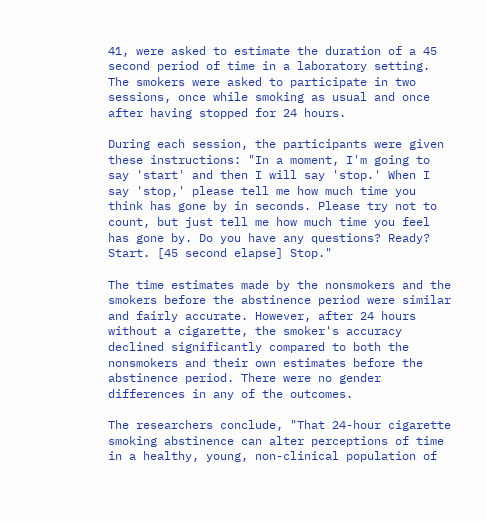41, were asked to estimate the duration of a 45 second period of time in a laboratory setting. The smokers were asked to participate in two sessions, once while smoking as usual and once after having stopped for 24 hours.

During each session, the participants were given these instructions: "In a moment, I'm going to say 'start' and then I will say 'stop.' When I say 'stop,' please tell me how much time you think has gone by in seconds. Please try not to count, but just tell me how much time you feel has gone by. Do you have any questions? Ready? Start. [45 second elapse] Stop."

The time estimates made by the nonsmokers and the smokers before the abstinence period were similar and fairly accurate. However, after 24 hours without a cigarette, the smoker's accuracy declined significantly compared to both the nonsmokers and their own estimates before the abstinence period. There were no gender differences in any of the outcomes.

The researchers conclude, "That 24-hour cigarette smoking abstinence can alter perceptions of time in a healthy, young, non-clinical population of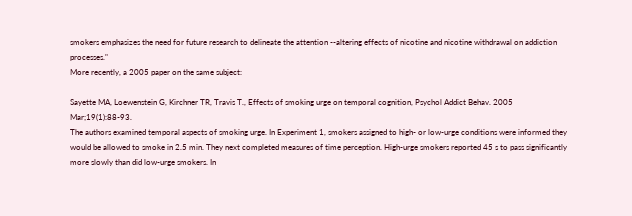smokers emphasizes the need for future research to delineate the attention --altering effects of nicotine and nicotine withdrawal on addiction processes."
More recently, a 2005 paper on the same subject:

Sayette MA, Loewenstein G, Kirchner TR, Travis T., Effects of smoking urge on temporal cognition, Psychol Addict Behav. 2005 Mar;19(1):88-93.
The authors examined temporal aspects of smoking urge. In Experiment 1, smokers assigned to high- or low-urge conditions were informed they would be allowed to smoke in 2.5 min. They next completed measures of time perception. High-urge smokers reported 45 s to pass significantly more slowly than did low-urge smokers. In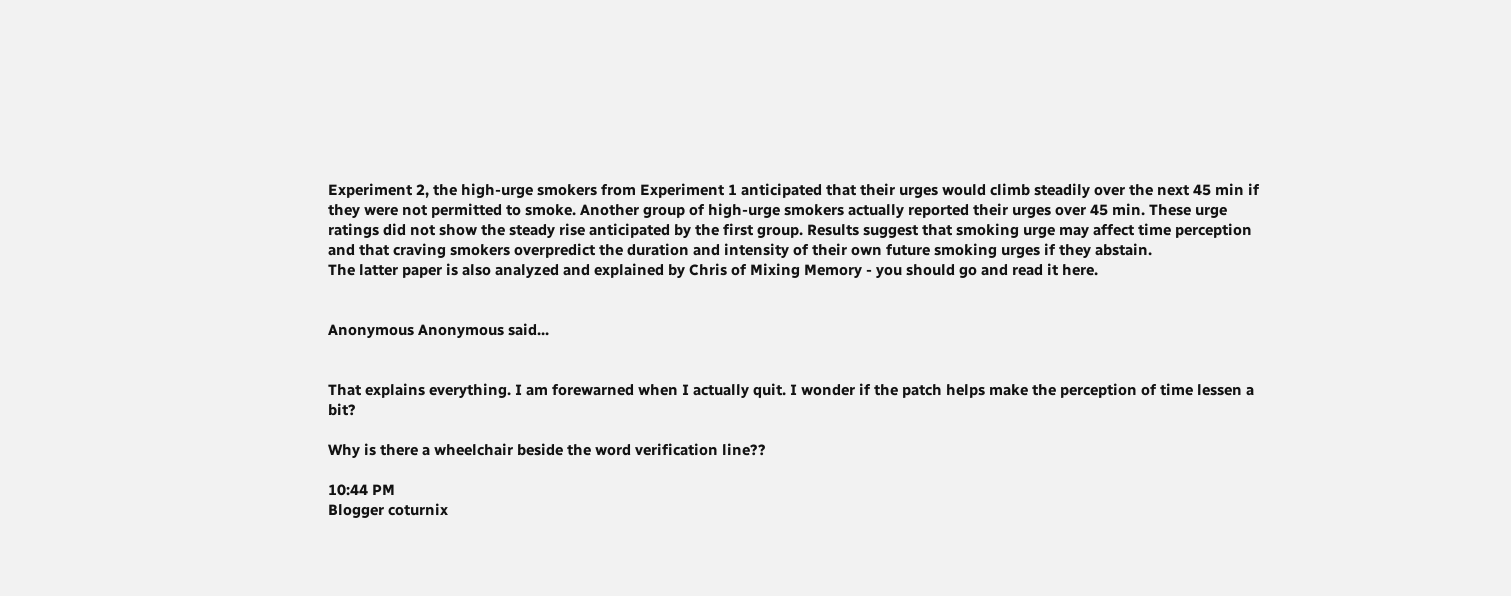Experiment 2, the high-urge smokers from Experiment 1 anticipated that their urges would climb steadily over the next 45 min if they were not permitted to smoke. Another group of high-urge smokers actually reported their urges over 45 min. These urge ratings did not show the steady rise anticipated by the first group. Results suggest that smoking urge may affect time perception and that craving smokers overpredict the duration and intensity of their own future smoking urges if they abstain.
The latter paper is also analyzed and explained by Chris of Mixing Memory - you should go and read it here.


Anonymous Anonymous said...


That explains everything. I am forewarned when I actually quit. I wonder if the patch helps make the perception of time lessen a bit?

Why is there a wheelchair beside the word verification line??

10:44 PM
Blogger coturnix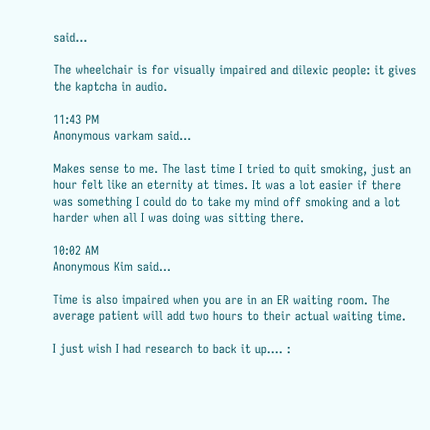said...

The wheelchair is for visually impaired and dilexic people: it gives the kaptcha in audio.

11:43 PM
Anonymous varkam said...

Makes sense to me. The last time I tried to quit smoking, just an hour felt like an eternity at times. It was a lot easier if there was something I could do to take my mind off smoking and a lot harder when all I was doing was sitting there.

10:02 AM
Anonymous Kim said...

Time is also impaired when you are in an ER waiting room. The average patient will add two hours to their actual waiting time.

I just wish I had research to back it up.... :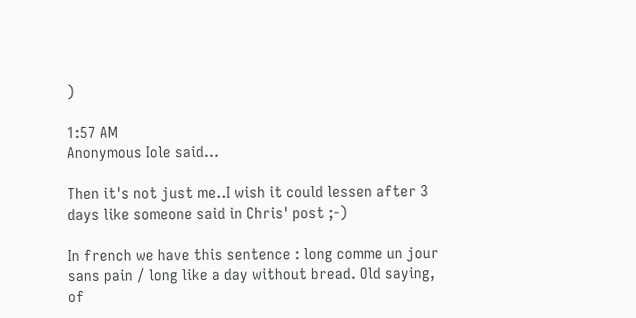)

1:57 AM
Anonymous Iole said...

Then it's not just me..I wish it could lessen after 3 days like someone said in Chris' post ;-)

In french we have this sentence : long comme un jour sans pain / long like a day without bread. Old saying, of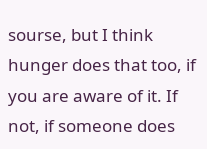sourse, but I think hunger does that too, if you are aware of it. If not, if someone does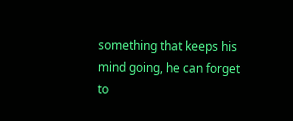something that keeps his mind going, he can forget to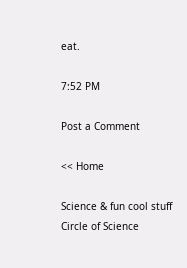eat.

7:52 PM

Post a Comment

<< Home

Science & fun cool stuff
Circle of Science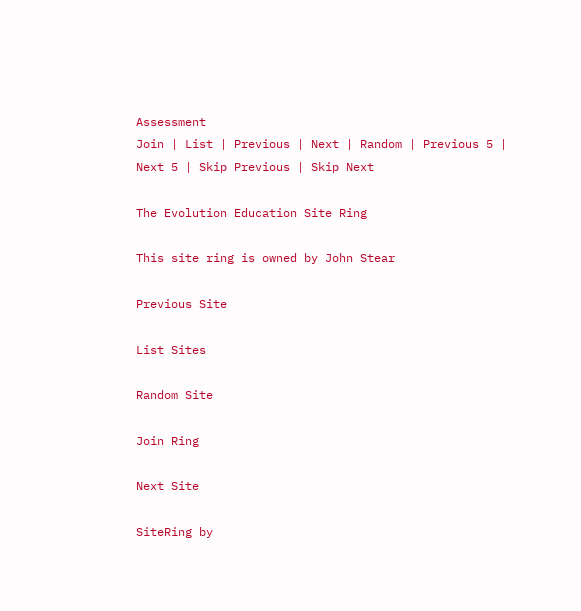Assessment
Join | List | Previous | Next | Random | Previous 5 | Next 5 | Skip Previous | Skip Next

The Evolution Education Site Ring

This site ring is owned by John Stear

Previous Site

List Sites

Random Site

Join Ring

Next Site

SiteRing by